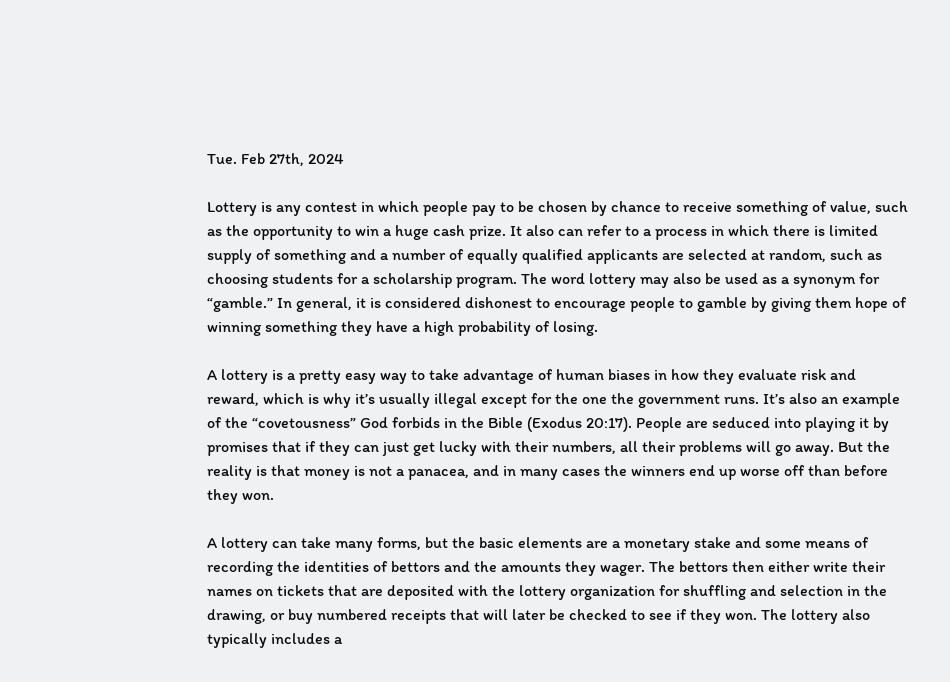Tue. Feb 27th, 2024

Lottery is any contest in which people pay to be chosen by chance to receive something of value, such as the opportunity to win a huge cash prize. It also can refer to a process in which there is limited supply of something and a number of equally qualified applicants are selected at random, such as choosing students for a scholarship program. The word lottery may also be used as a synonym for “gamble.” In general, it is considered dishonest to encourage people to gamble by giving them hope of winning something they have a high probability of losing.

A lottery is a pretty easy way to take advantage of human biases in how they evaluate risk and reward, which is why it’s usually illegal except for the one the government runs. It’s also an example of the “covetousness” God forbids in the Bible (Exodus 20:17). People are seduced into playing it by promises that if they can just get lucky with their numbers, all their problems will go away. But the reality is that money is not a panacea, and in many cases the winners end up worse off than before they won.

A lottery can take many forms, but the basic elements are a monetary stake and some means of recording the identities of bettors and the amounts they wager. The bettors then either write their names on tickets that are deposited with the lottery organization for shuffling and selection in the drawing, or buy numbered receipts that will later be checked to see if they won. The lottery also typically includes a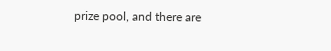prize pool, and there are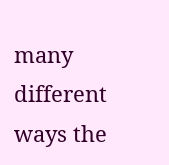many different ways the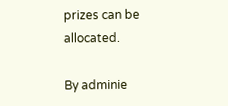prizes can be allocated.

By adminie